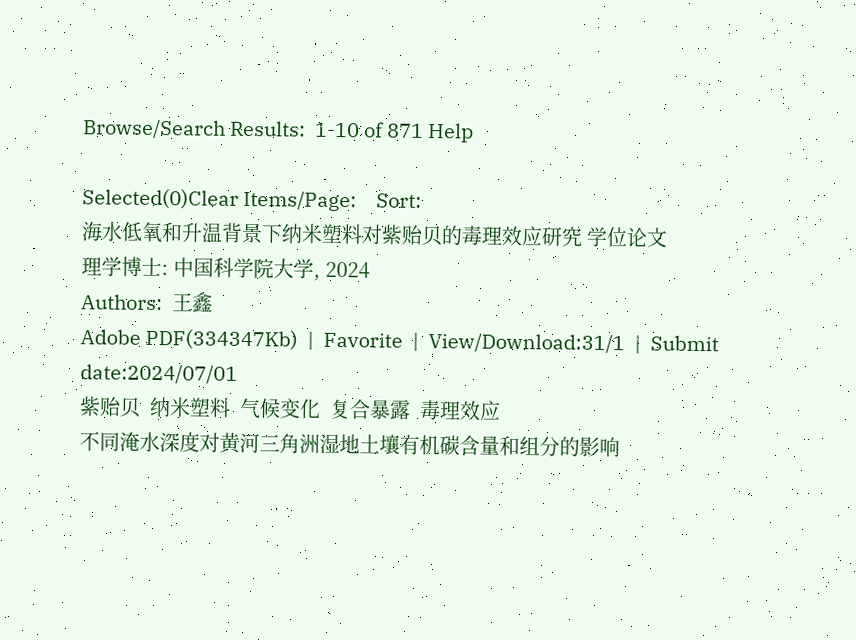Browse/Search Results:  1-10 of 871 Help

Selected(0)Clear Items/Page:    Sort:
海水低氧和升温背景下纳米塑料对紫贻贝的毒理效应研究 学位论文
理学博士: 中国科学院大学, 2024
Authors:  王鑫
Adobe PDF(334347Kb)  |  Favorite  |  View/Download:31/1  |  Submit date:2024/07/01
紫贻贝  纳米塑料  气候变化  复合暴露  毒理效应
不同淹水深度对黄河三角洲湿地土壤有机碳含量和组分的影响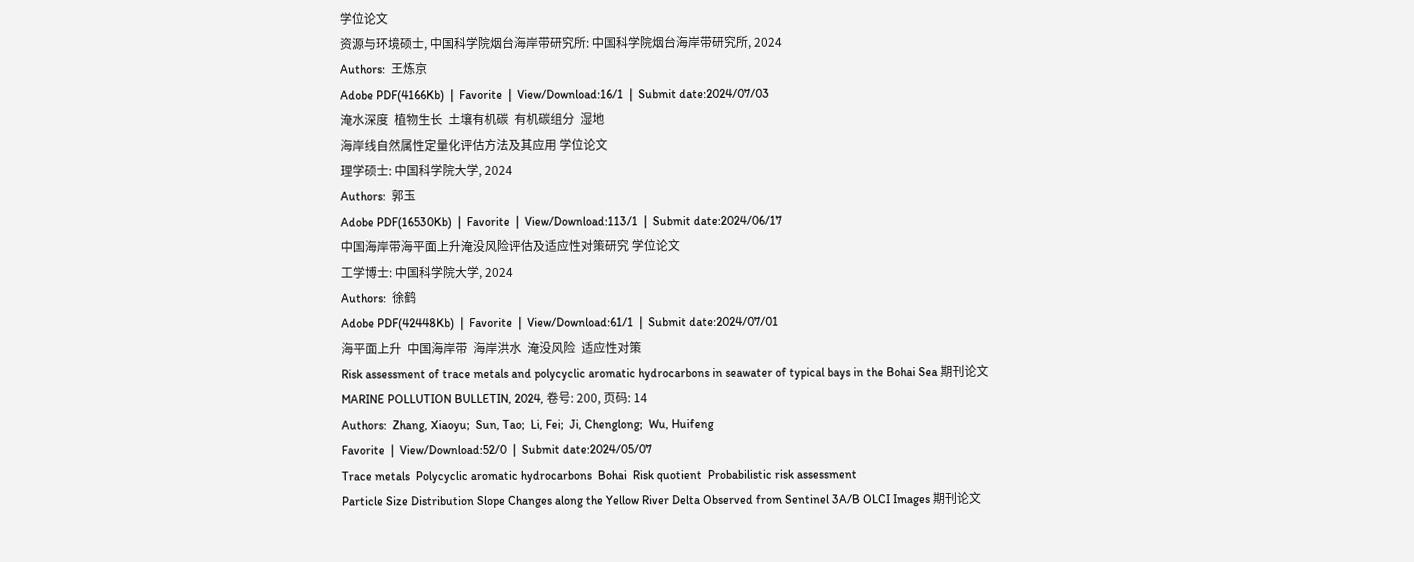学位论文
资源与环境硕士, 中国科学院烟台海岸带研究所: 中国科学院烟台海岸带研究所, 2024
Authors:  王炼京
Adobe PDF(4166Kb)  |  Favorite  |  View/Download:16/1  |  Submit date:2024/07/03
淹水深度  植物生长  土壤有机碳  有机碳组分  湿地
海岸线自然属性定量化评估方法及其应用 学位论文
理学硕士: 中国科学院大学, 2024
Authors:  郭玉
Adobe PDF(16530Kb)  |  Favorite  |  View/Download:113/1  |  Submit date:2024/06/17
中国海岸带海平面上升淹没风险评估及适应性对策研究 学位论文
工学博士: 中国科学院大学, 2024
Authors:  徐鹤
Adobe PDF(42448Kb)  |  Favorite  |  View/Download:61/1  |  Submit date:2024/07/01
海平面上升  中国海岸带  海岸洪水  淹没风险  适应性对策
Risk assessment of trace metals and polycyclic aromatic hydrocarbons in seawater of typical bays in the Bohai Sea 期刊论文
MARINE POLLUTION BULLETIN, 2024, 卷号: 200, 页码: 14
Authors:  Zhang, Xiaoyu;  Sun, Tao;  Li, Fei;  Ji, Chenglong;  Wu, Huifeng
Favorite  |  View/Download:52/0  |  Submit date:2024/05/07
Trace metals  Polycyclic aromatic hydrocarbons  Bohai  Risk quotient  Probabilistic risk assessment
Particle Size Distribution Slope Changes along the Yellow River Delta Observed from Sentinel 3A/B OLCI Images 期刊论文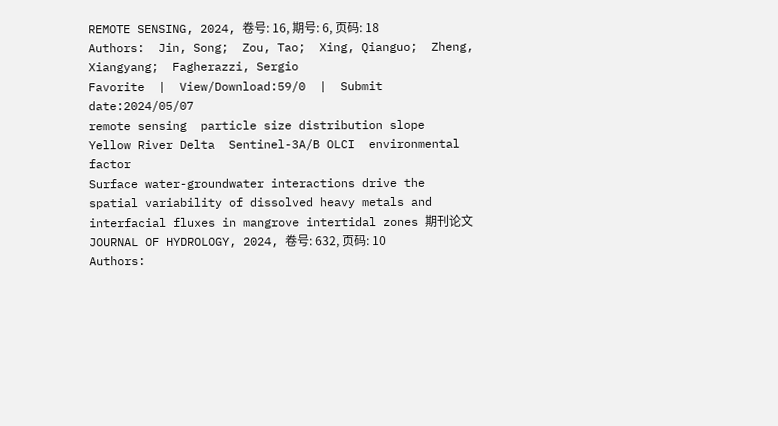REMOTE SENSING, 2024, 卷号: 16, 期号: 6, 页码: 18
Authors:  Jin, Song;  Zou, Tao;  Xing, Qianguo;  Zheng, Xiangyang;  Fagherazzi, Sergio
Favorite  |  View/Download:59/0  |  Submit date:2024/05/07
remote sensing  particle size distribution slope  Yellow River Delta  Sentinel-3A/B OLCI  environmental factor
Surface water-groundwater interactions drive the spatial variability of dissolved heavy metals and interfacial fluxes in mangrove intertidal zones 期刊论文
JOURNAL OF HYDROLOGY, 2024, 卷号: 632, 页码: 10
Authors: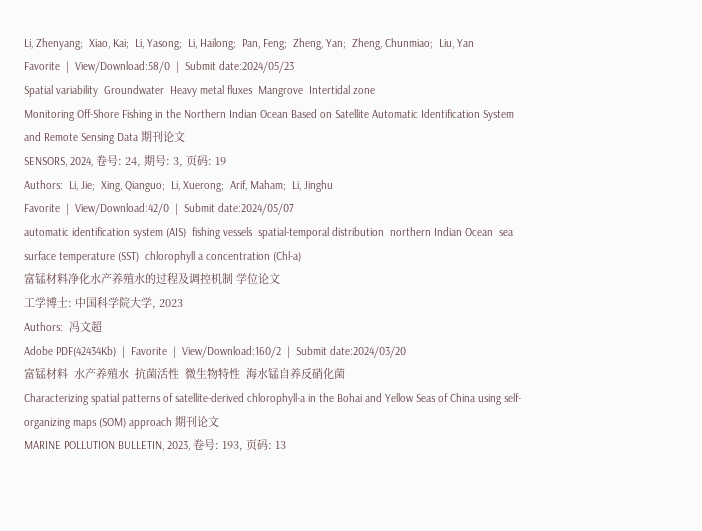Li, Zhenyang;  Xiao, Kai;  Li, Yasong;  Li, Hailong;  Pan, Feng;  Zheng, Yan;  Zheng, Chunmiao;  Liu, Yan
Favorite  |  View/Download:58/0  |  Submit date:2024/05/23
Spatial variability  Groundwater  Heavy metal fluxes  Mangrove  Intertidal zone
Monitoring Off-Shore Fishing in the Northern Indian Ocean Based on Satellite Automatic Identification System and Remote Sensing Data 期刊论文
SENSORS, 2024, 卷号: 24, 期号: 3, 页码: 19
Authors:  Li, Jie;  Xing, Qianguo;  Li, Xuerong;  Arif, Maham;  Li, Jinghu
Favorite  |  View/Download:42/0  |  Submit date:2024/05/07
automatic identification system (AIS)  fishing vessels  spatial-temporal distribution  northern Indian Ocean  sea surface temperature (SST)  chlorophyll a concentration (Chl-a)
富锰材料净化水产养殖水的过程及调控机制 学位论文
工学博士: 中国科学院大学, 2023
Authors:  冯文超
Adobe PDF(42434Kb)  |  Favorite  |  View/Download:160/2  |  Submit date:2024/03/20
富锰材料  水产养殖水  抗菌活性  微生物特性  海水锰自养反硝化菌
Characterizing spatial patterns of satellite-derived chlorophyll-a in the Bohai and Yellow Seas of China using self-organizing maps (SOM) approach 期刊论文
MARINE POLLUTION BULLETIN, 2023, 卷号: 193, 页码: 13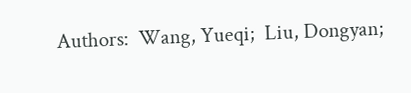Authors:  Wang, Yueqi;  Liu, Dongyan;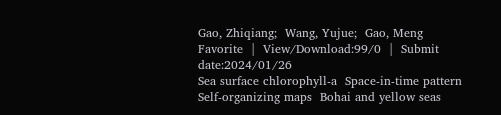Gao, Zhiqiang;  Wang, Yujue;  Gao, Meng
Favorite  |  View/Download:99/0  |  Submit date:2024/01/26
Sea surface chlorophyll-a  Space-in-time pattern  Self-organizing maps  Bohai and yellow seas